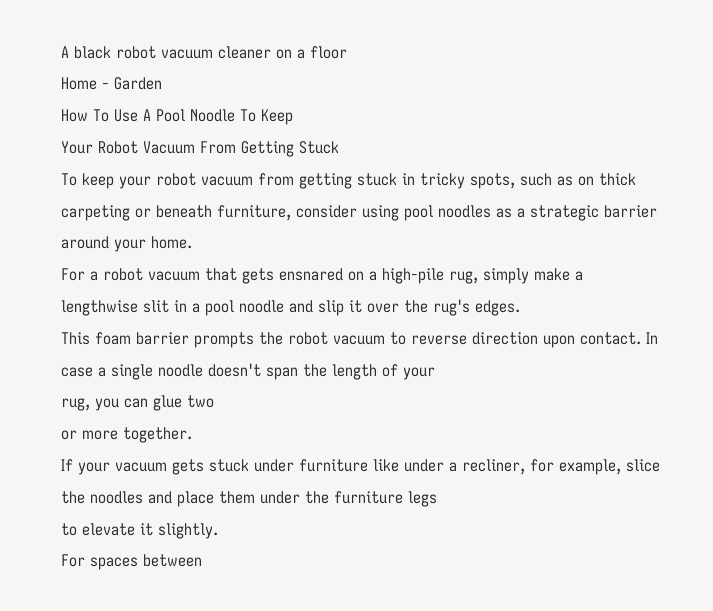A black robot vacuum cleaner on a floor
Home - Garden
How To Use A Pool Noodle To Keep
Your Robot Vacuum From Getting Stuck
To keep your robot vacuum from getting stuck in tricky spots, such as on thick carpeting or beneath furniture, consider using pool noodles as a strategic barrier around your home.
For a robot vacuum that gets ensnared on a high-pile rug, simply make a lengthwise slit in a pool noodle and slip it over the rug's edges.
This foam barrier prompts the robot vacuum to reverse direction upon contact. In case a single noodle doesn't span the length of your
rug, you can glue two
or more together.
If your vacuum gets stuck under furniture like under a recliner, for example, slice the noodles and place them under the furniture legs
to elevate it slightly.
For spaces between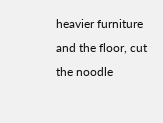heavier furniture and the floor, cut the noodle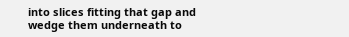into slices fitting that gap and wedge them underneath to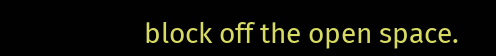block off the open space.